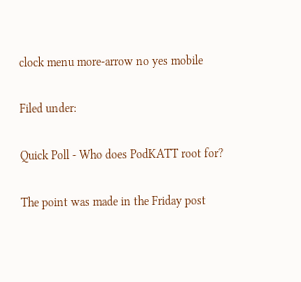clock menu more-arrow no yes mobile

Filed under:

Quick Poll - Who does PodKATT root for?

The point was made in the Friday post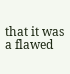that it was a flawed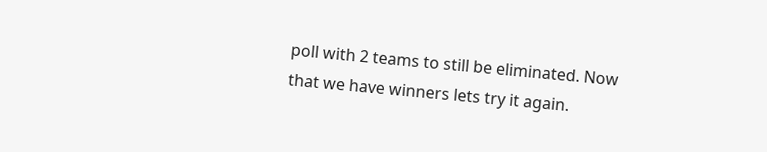poll with 2 teams to still be eliminated. Now that we have winners lets try it again.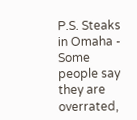P.S. Steaks in Omaha - Some people say they are overrated,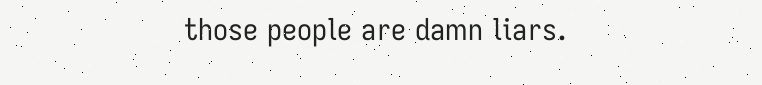those people are damn liars.